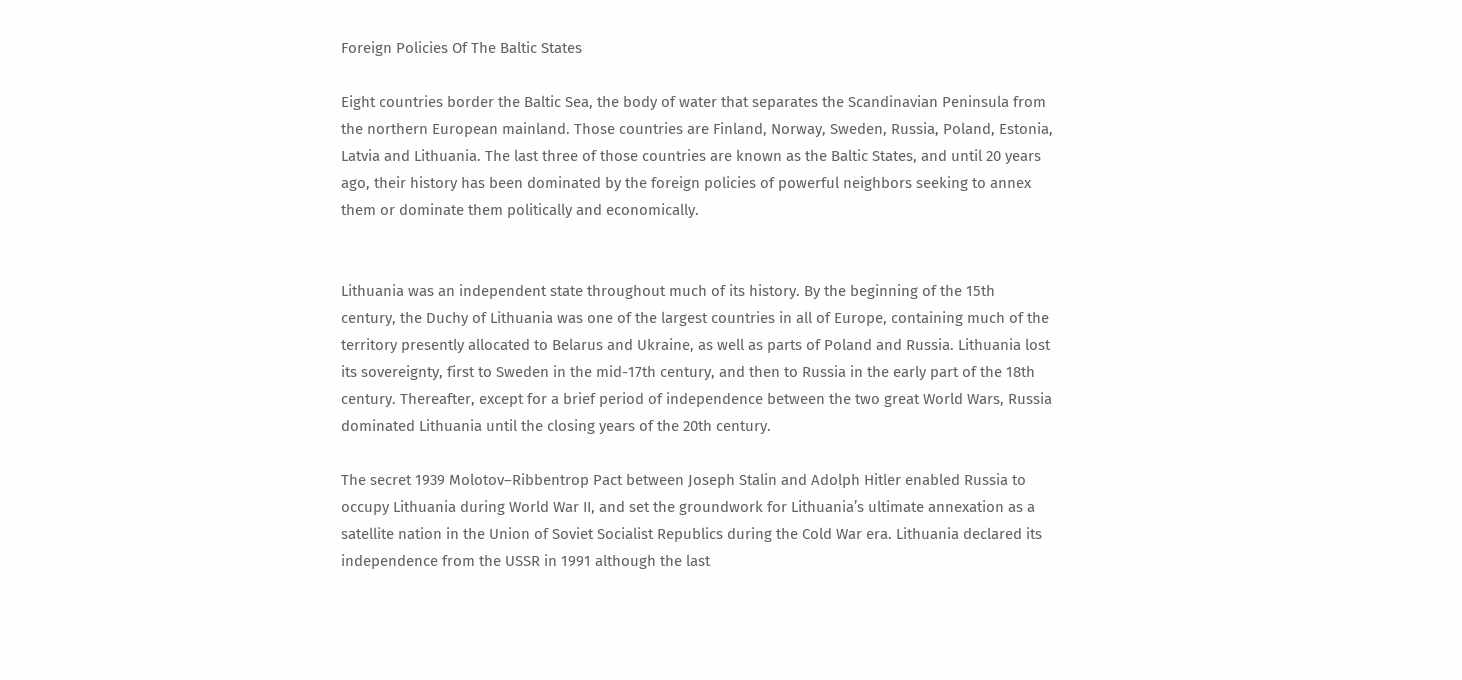Foreign Policies Of The Baltic States

Eight countries border the Baltic Sea, the body of water that separates the Scandinavian Peninsula from the northern European mainland. Those countries are Finland, Norway, Sweden, Russia, Poland, Estonia, Latvia and Lithuania. The last three of those countries are known as the Baltic States, and until 20 years ago, their history has been dominated by the foreign policies of powerful neighbors seeking to annex them or dominate them politically and economically.


Lithuania was an independent state throughout much of its history. By the beginning of the 15th century, the Duchy of Lithuania was one of the largest countries in all of Europe, containing much of the territory presently allocated to Belarus and Ukraine, as well as parts of Poland and Russia. Lithuania lost its sovereignty, first to Sweden in the mid-17th century, and then to Russia in the early part of the 18th century. Thereafter, except for a brief period of independence between the two great World Wars, Russia dominated Lithuania until the closing years of the 20th century.

The secret 1939 Molotov–Ribbentrop Pact between Joseph Stalin and Adolph Hitler enabled Russia to occupy Lithuania during World War II, and set the groundwork for Lithuania’s ultimate annexation as a satellite nation in the Union of Soviet Socialist Republics during the Cold War era. Lithuania declared its independence from the USSR in 1991 although the last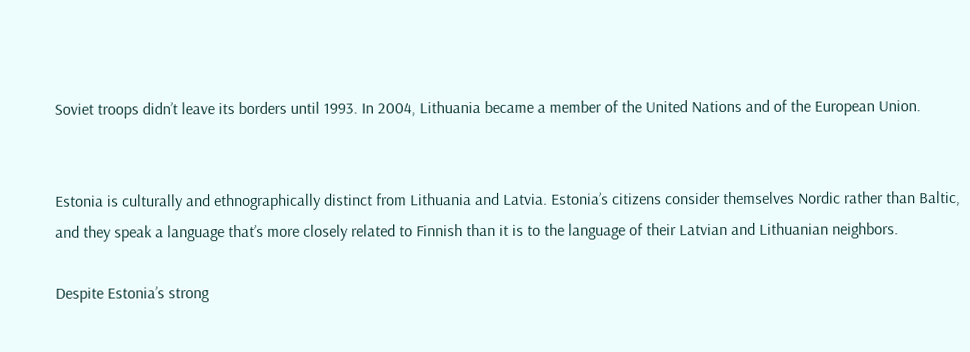Soviet troops didn’t leave its borders until 1993. In 2004, Lithuania became a member of the United Nations and of the European Union.


Estonia is culturally and ethnographically distinct from Lithuania and Latvia. Estonia’s citizens consider themselves Nordic rather than Baltic, and they speak a language that’s more closely related to Finnish than it is to the language of their Latvian and Lithuanian neighbors.

Despite Estonia’s strong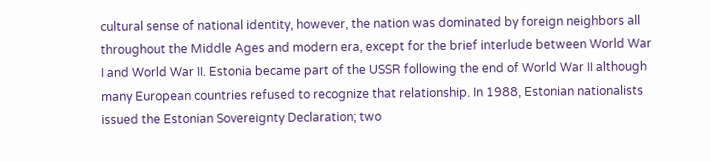cultural sense of national identity, however, the nation was dominated by foreign neighbors all throughout the Middle Ages and modern era, except for the brief interlude between World War I and World War II. Estonia became part of the USSR following the end of World War II although many European countries refused to recognize that relationship. In 1988, Estonian nationalists issued the Estonian Sovereignty Declaration; two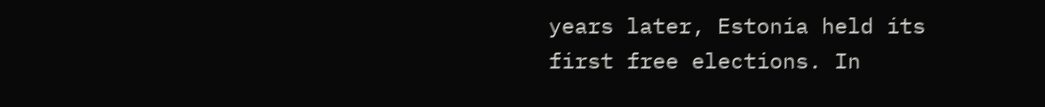years later, Estonia held its first free elections. In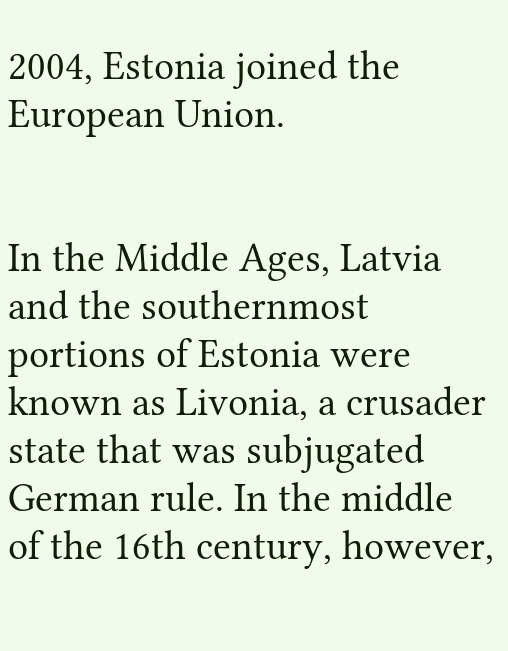2004, Estonia joined the European Union.


In the Middle Ages, Latvia and the southernmost portions of Estonia were known as Livonia, a crusader state that was subjugated German rule. In the middle of the 16th century, however,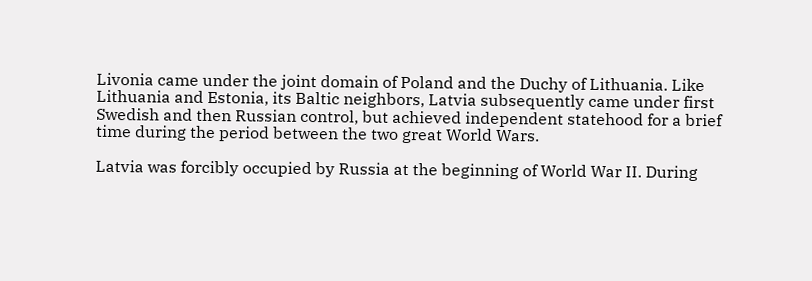Livonia came under the joint domain of Poland and the Duchy of Lithuania. Like Lithuania and Estonia, its Baltic neighbors, Latvia subsequently came under first Swedish and then Russian control, but achieved independent statehood for a brief time during the period between the two great World Wars.

Latvia was forcibly occupied by Russia at the beginning of World War II. During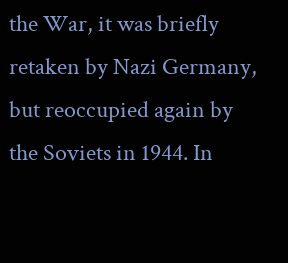the War, it was briefly retaken by Nazi Germany, but reoccupied again by the Soviets in 1944. In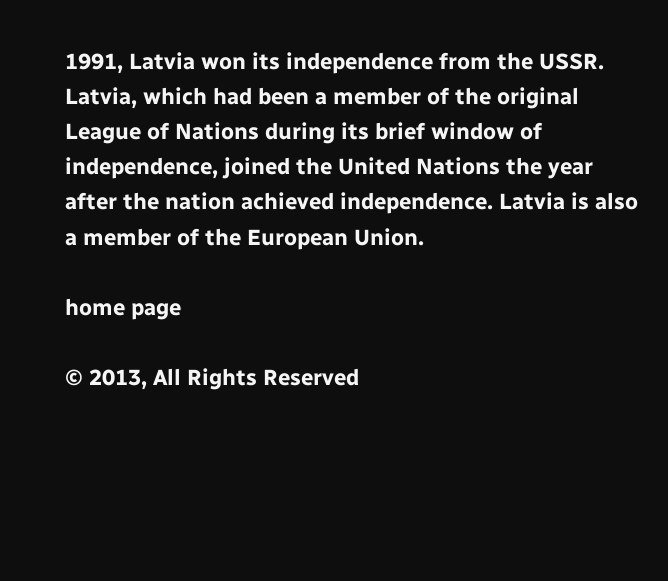1991, Latvia won its independence from the USSR. Latvia, which had been a member of the original League of Nations during its brief window of independence, joined the United Nations the year after the nation achieved independence. Latvia is also a member of the European Union.

home page

© 2013, All Rights Reserved